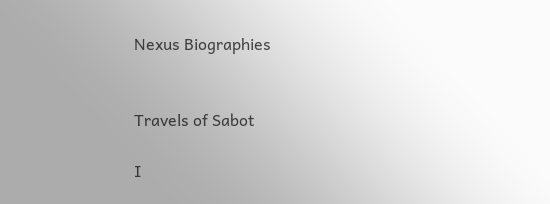Nexus Biographies


Travels of Sabot

I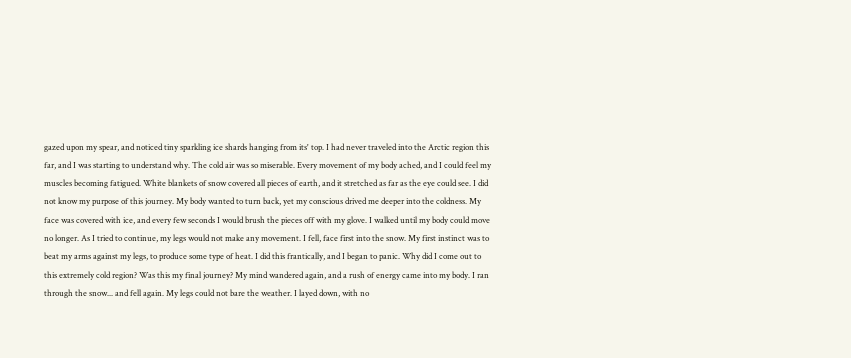gazed upon my spear, and noticed tiny sparkling ice shards hanging from its' top. I had never traveled into the Arctic region this far, and I was starting to understand why. The cold air was so miserable. Every movement of my body ached, and I could feel my muscles becoming fatigued. White blankets of snow covered all pieces of earth, and it stretched as far as the eye could see. I did not know my purpose of this journey. My body wanted to turn back, yet my conscious drived me deeper into the coldness. My face was covered with ice, and every few seconds I would brush the pieces off with my glove. I walked until my body could move no longer. As I tried to continue, my legs would not make any movement. I fell, face first into the snow. My first instinct was to beat my arms against my legs, to produce some type of heat. I did this frantically, and I began to panic. Why did I come out to this extremely cold region? Was this my final journey? My mind wandered again, and a rush of energy came into my body. I ran through the snow... and fell again. My legs could not bare the weather. I layed down, with no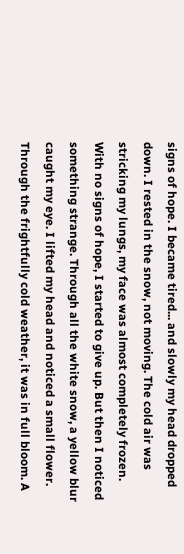signs of hope. I became tired... and slowly my head dropped down. I rested in the snow, not moving. The cold air was stricking my lungs, my face was almost completely frozen. With no signs of hope, I started to give up. But then I noticed something strange. Through all the white snow, a yellow blur caught my eye. I lifted my head and noticed a small flower. Through the frightfully cold weather, it was in full bloom. A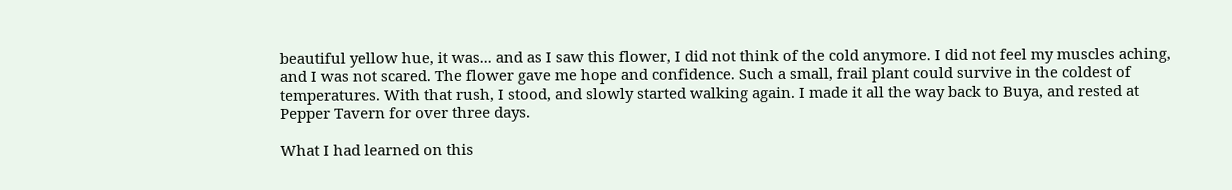beautiful yellow hue, it was... and as I saw this flower, I did not think of the cold anymore. I did not feel my muscles aching, and I was not scared. The flower gave me hope and confidence. Such a small, frail plant could survive in the coldest of temperatures. With that rush, I stood, and slowly started walking again. I made it all the way back to Buya, and rested at Pepper Tavern for over three days.

What I had learned on this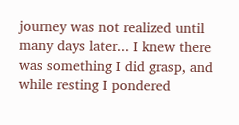journey was not realized until many days later... I knew there was something I did grasp, and while resting I pondered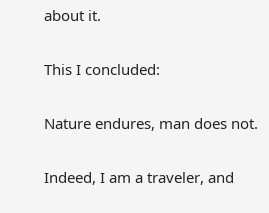about it.

This I concluded:

Nature endures, man does not.

Indeed, I am a traveler, and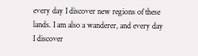every day I discover new regions of these lands. I am also a wanderer, and every day I discover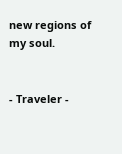new regions of my soul.


- Traveler -